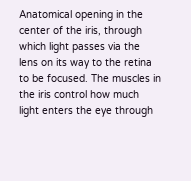Anatomical opening in the center of the iris, through which light passes via the lens on its way to the retina to be focused. The muscles in the iris control how much light enters the eye through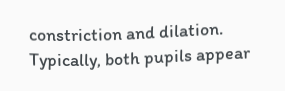constriction and dilation. Typically, both pupils appear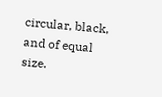circular, black, and of equal size.